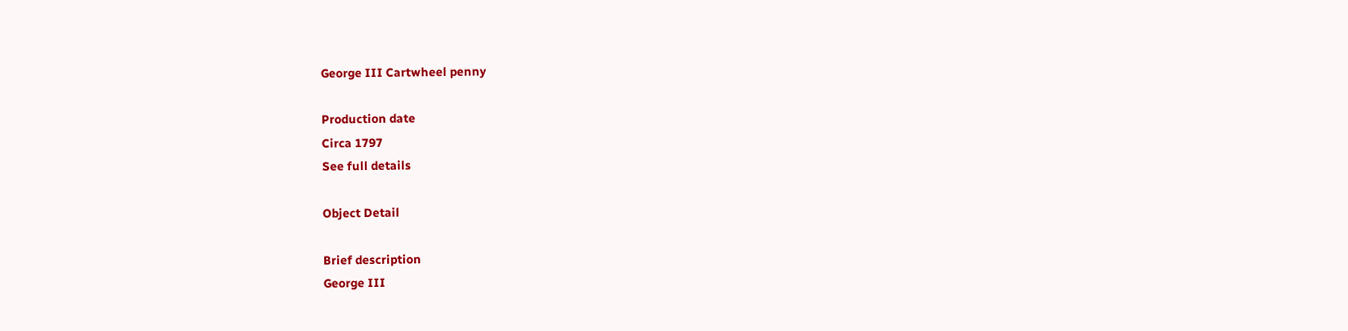George III Cartwheel penny

Production date
Circa 1797
See full details

Object Detail

Brief description
George III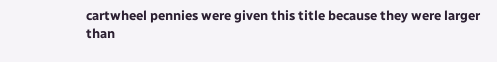cartwheel pennies were given this title because they were larger than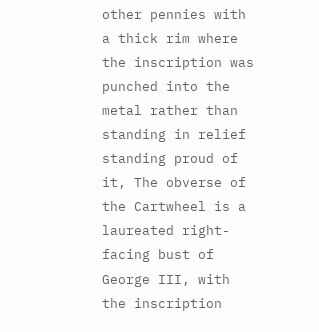other pennies with a thick rim where the inscription was punched into the metal rather than standing in relief standing proud of it, The obverse of the Cartwheel is a laureated right-facing bust of George III, with the inscription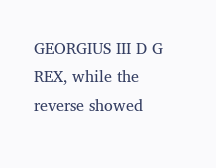GEORGIUS III D G REX, while the reverse showed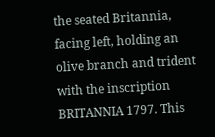the seated Britannia, facing left, holding an olive branch and trident with the inscription BRITANNIA 1797. This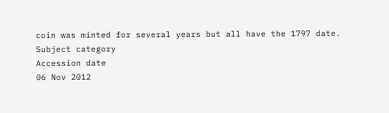coin was minted for several years but all have the 1797 date.
Subject category
Accession date
06 Nov 2012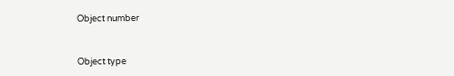Object number


Object type